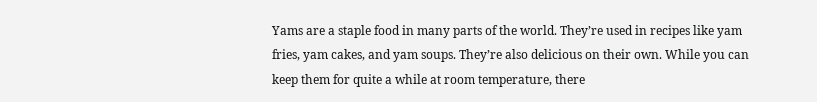Yams are a staple food in many parts of the world. They’re used in recipes like yam fries, yam cakes, and yam soups. They’re also delicious on their own. While you can keep them for quite a while at room temperature, there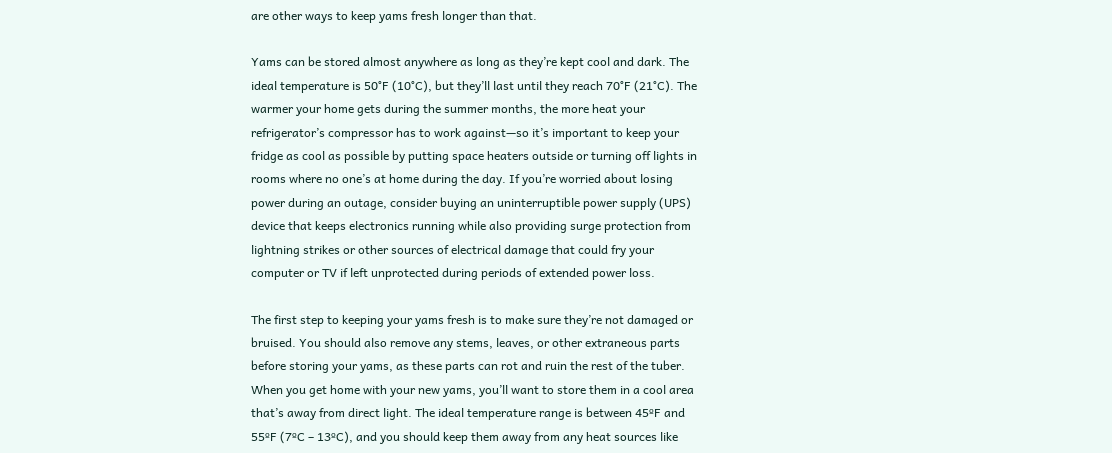are other ways to keep yams fresh longer than that.

Yams can be stored almost anywhere as long as they’re kept cool and dark. The ideal temperature is 50°F (10°C), but they’ll last until they reach 70°F (21°C). The warmer your home gets during the summer months, the more heat your refrigerator’s compressor has to work against—so it’s important to keep your fridge as cool as possible by putting space heaters outside or turning off lights in rooms where no one’s at home during the day. If you’re worried about losing power during an outage, consider buying an uninterruptible power supply (UPS) device that keeps electronics running while also providing surge protection from lightning strikes or other sources of electrical damage that could fry your computer or TV if left unprotected during periods of extended power loss.

The first step to keeping your yams fresh is to make sure they’re not damaged or bruised. You should also remove any stems, leaves, or other extraneous parts before storing your yams, as these parts can rot and ruin the rest of the tuber. When you get home with your new yams, you’ll want to store them in a cool area that’s away from direct light. The ideal temperature range is between 45ºF and 55ºF (7ºC – 13ºC), and you should keep them away from any heat sources like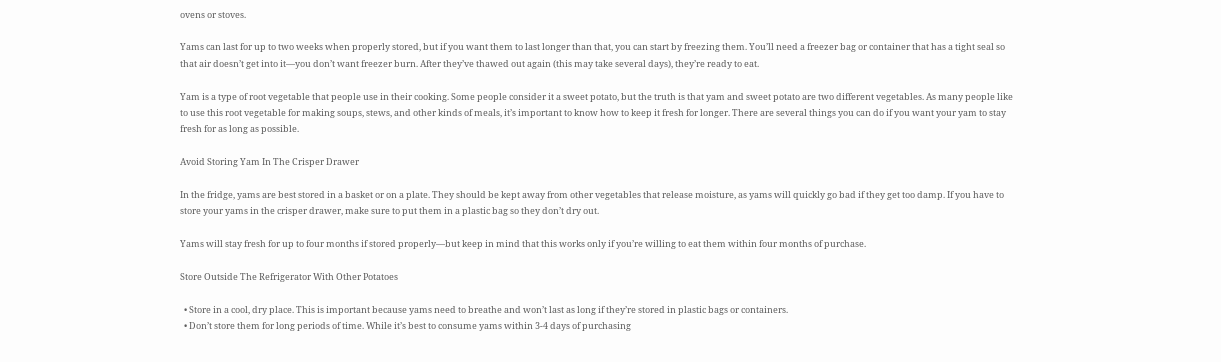ovens or stoves.

Yams can last for up to two weeks when properly stored, but if you want them to last longer than that, you can start by freezing them. You’ll need a freezer bag or container that has a tight seal so that air doesn’t get into it—you don’t want freezer burn. After they’ve thawed out again (this may take several days), they’re ready to eat.

Yam is a type of root vegetable that people use in their cooking. Some people consider it a sweet potato, but the truth is that yam and sweet potato are two different vegetables. As many people like to use this root vegetable for making soups, stews, and other kinds of meals, it’s important to know how to keep it fresh for longer. There are several things you can do if you want your yam to stay fresh for as long as possible.

Avoid Storing Yam In The Crisper Drawer

In the fridge, yams are best stored in a basket or on a plate. They should be kept away from other vegetables that release moisture, as yams will quickly go bad if they get too damp. If you have to store your yams in the crisper drawer, make sure to put them in a plastic bag so they don’t dry out.

Yams will stay fresh for up to four months if stored properly—but keep in mind that this works only if you’re willing to eat them within four months of purchase.

Store Outside The Refrigerator With Other Potatoes

  • Store in a cool, dry place. This is important because yams need to breathe and won’t last as long if they’re stored in plastic bags or containers.
  • Don’t store them for long periods of time. While it’s best to consume yams within 3-4 days of purchasing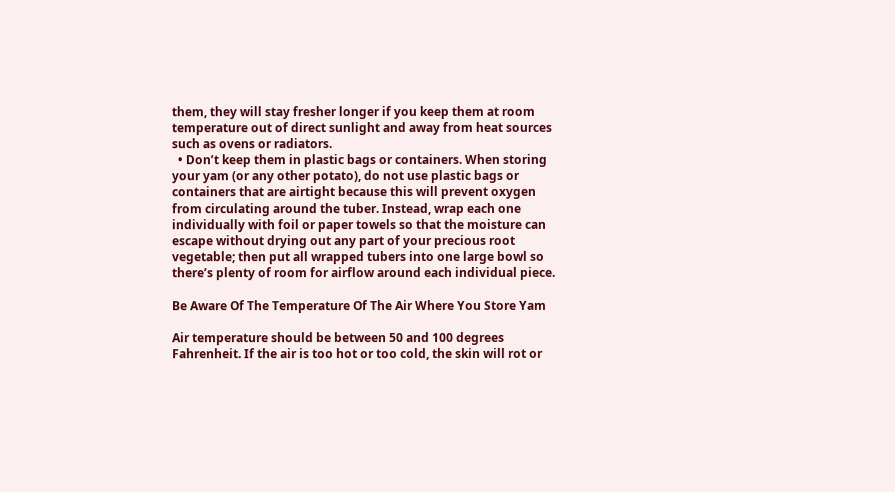them, they will stay fresher longer if you keep them at room temperature out of direct sunlight and away from heat sources such as ovens or radiators.
  • Don’t keep them in plastic bags or containers. When storing your yam (or any other potato), do not use plastic bags or containers that are airtight because this will prevent oxygen from circulating around the tuber. Instead, wrap each one individually with foil or paper towels so that the moisture can escape without drying out any part of your precious root vegetable; then put all wrapped tubers into one large bowl so there’s plenty of room for airflow around each individual piece.

Be Aware Of The Temperature Of The Air Where You Store Yam

Air temperature should be between 50 and 100 degrees Fahrenheit. If the air is too hot or too cold, the skin will rot or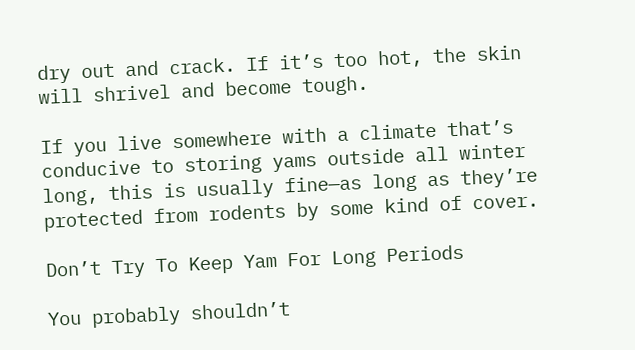dry out and crack. If it’s too hot, the skin will shrivel and become tough.

If you live somewhere with a climate that’s conducive to storing yams outside all winter long, this is usually fine—as long as they’re protected from rodents by some kind of cover.

Don’t Try To Keep Yam For Long Periods

You probably shouldn’t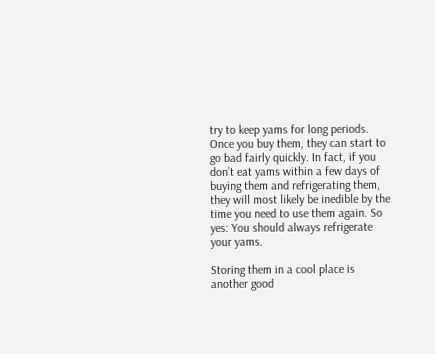try to keep yams for long periods. Once you buy them, they can start to go bad fairly quickly. In fact, if you don’t eat yams within a few days of buying them and refrigerating them, they will most likely be inedible by the time you need to use them again. So yes: You should always refrigerate your yams.

Storing them in a cool place is another good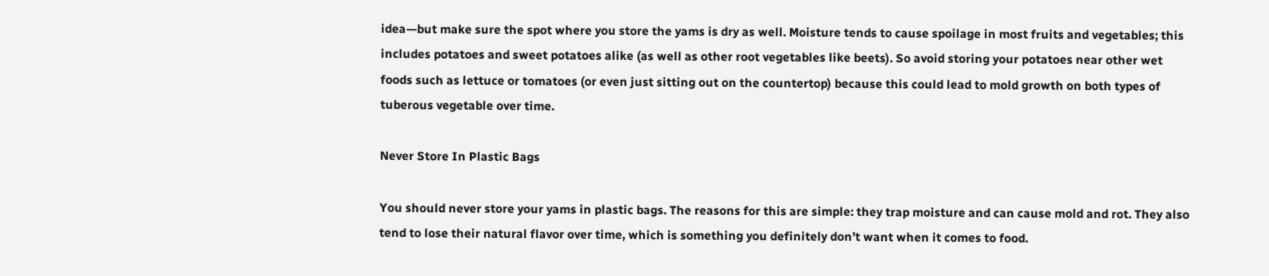idea—but make sure the spot where you store the yams is dry as well. Moisture tends to cause spoilage in most fruits and vegetables; this includes potatoes and sweet potatoes alike (as well as other root vegetables like beets). So avoid storing your potatoes near other wet foods such as lettuce or tomatoes (or even just sitting out on the countertop) because this could lead to mold growth on both types of tuberous vegetable over time.

Never Store In Plastic Bags

You should never store your yams in plastic bags. The reasons for this are simple: they trap moisture and can cause mold and rot. They also tend to lose their natural flavor over time, which is something you definitely don’t want when it comes to food.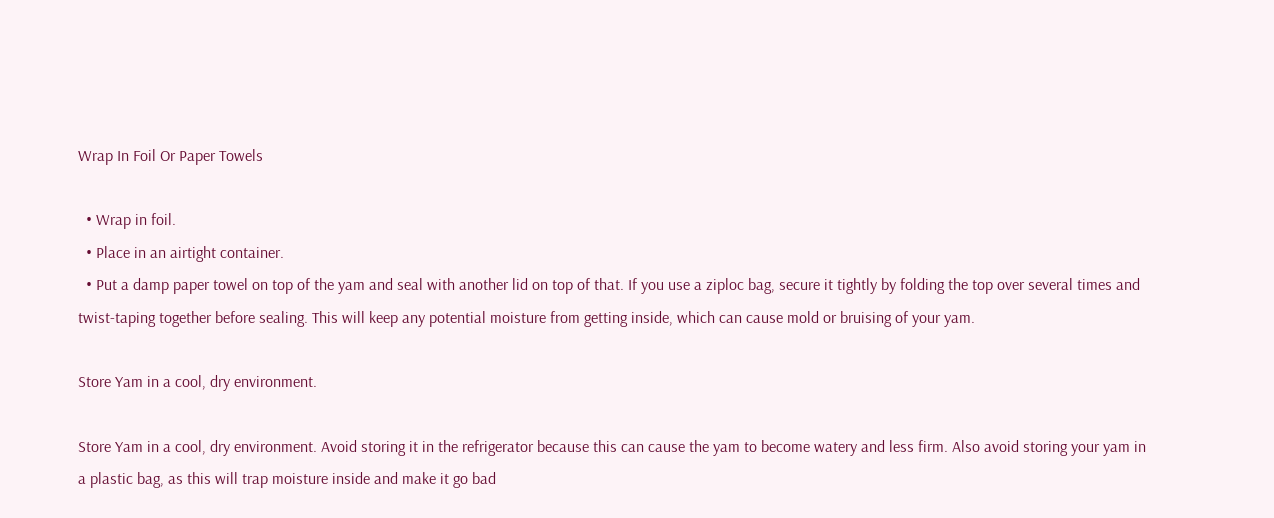Wrap In Foil Or Paper Towels

  • Wrap in foil.
  • Place in an airtight container.
  • Put a damp paper towel on top of the yam and seal with another lid on top of that. If you use a ziploc bag, secure it tightly by folding the top over several times and twist-taping together before sealing. This will keep any potential moisture from getting inside, which can cause mold or bruising of your yam.

Store Yam in a cool, dry environment.

Store Yam in a cool, dry environment. Avoid storing it in the refrigerator because this can cause the yam to become watery and less firm. Also avoid storing your yam in a plastic bag, as this will trap moisture inside and make it go bad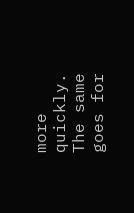more quickly. The same goes for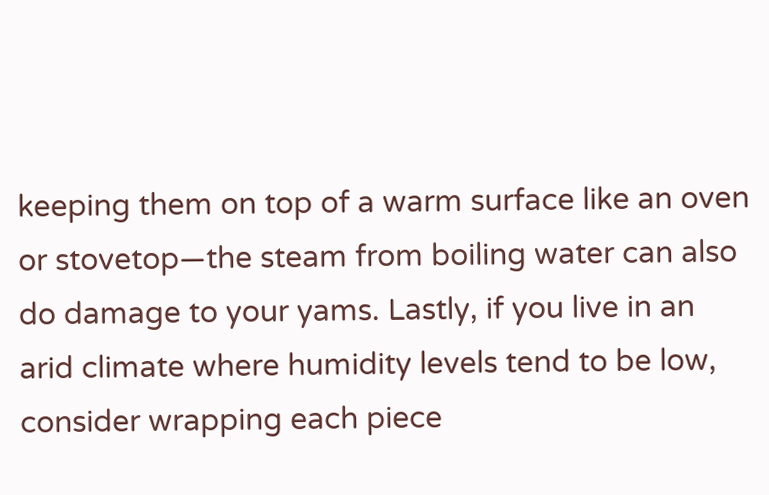keeping them on top of a warm surface like an oven or stovetop—the steam from boiling water can also do damage to your yams. Lastly, if you live in an arid climate where humidity levels tend to be low, consider wrapping each piece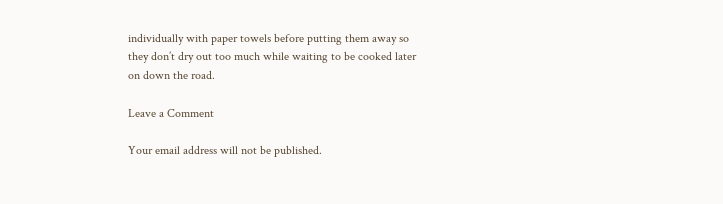individually with paper towels before putting them away so they don’t dry out too much while waiting to be cooked later on down the road.

Leave a Comment

Your email address will not be published.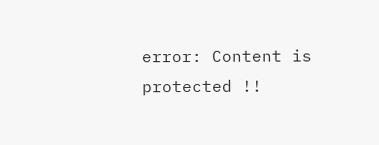error: Content is protected !!